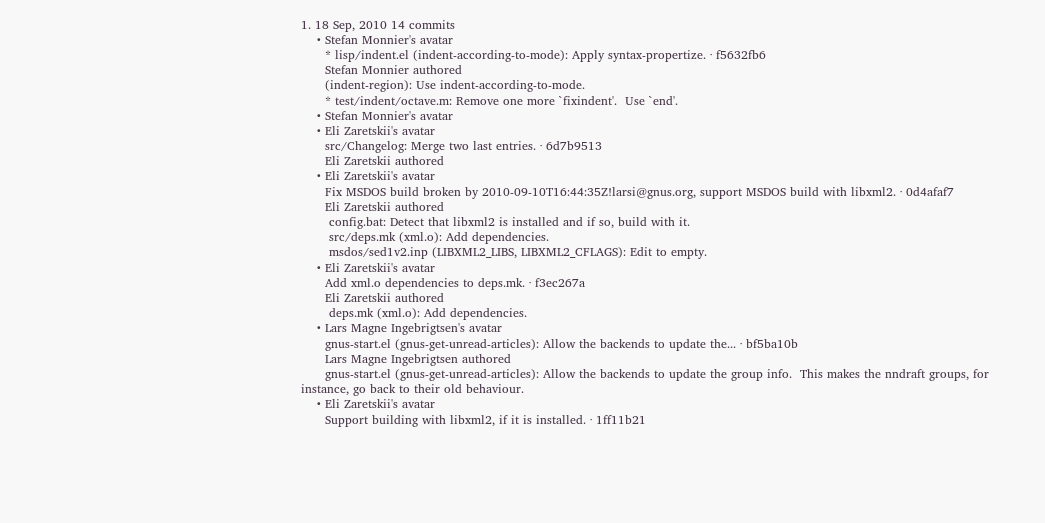1. 18 Sep, 2010 14 commits
    • Stefan Monnier's avatar
      * lisp/indent.el (indent-according-to-mode): Apply syntax-propertize. · f5632fb6
      Stefan Monnier authored
      (indent-region): Use indent-according-to-mode.
      * test/indent/octave.m: Remove one more `fixindent'.  Use `end'.
    • Stefan Monnier's avatar
    • Eli Zaretskii's avatar
      src/Changelog: Merge two last entries. · 6d7b9513
      Eli Zaretskii authored
    • Eli Zaretskii's avatar
      Fix MSDOS build broken by 2010-09-10T16:44:35Z!larsi@gnus.org, support MSDOS build with libxml2. · 0d4afaf7
      Eli Zaretskii authored
       config.bat: Detect that libxml2 is installed and if so, build with it.
       src/deps.mk (xml.o): Add dependencies.
       msdos/sed1v2.inp (LIBXML2_LIBS, LIBXML2_CFLAGS): Edit to empty.
    • Eli Zaretskii's avatar
      Add xml.o dependencies to deps.mk. · f3ec267a
      Eli Zaretskii authored
       deps.mk (xml.o): Add dependencies.
    • Lars Magne Ingebrigtsen's avatar
      gnus-start.el (gnus-get-unread-articles): Allow the backends to update the... · bf5ba10b
      Lars Magne Ingebrigtsen authored
      gnus-start.el (gnus-get-unread-articles): Allow the backends to update the group info.  This makes the nndraft groups, for instance, go back to their old behaviour.
    • Eli Zaretskii's avatar
      Support building with libxml2, if it is installed. · 1ff11b21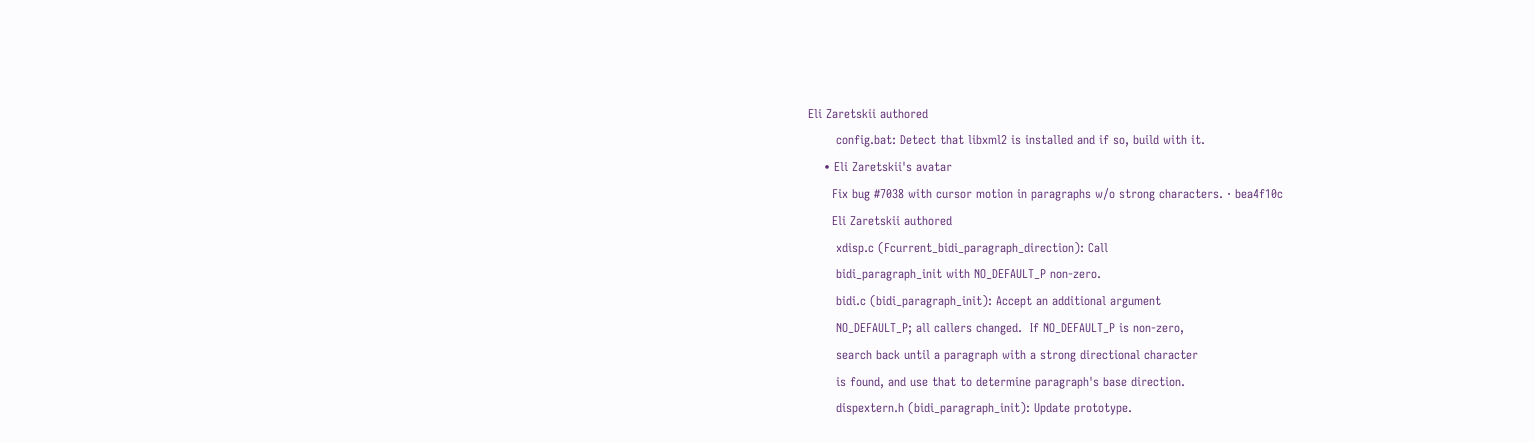Eli Zaretskii authored
       config.bat: Detect that libxml2 is installed and if so, build with it.
    • Eli Zaretskii's avatar
      Fix bug #7038 with cursor motion in paragraphs w/o strong characters. · bea4f10c
      Eli Zaretskii authored
       xdisp.c (Fcurrent_bidi_paragraph_direction): Call
       bidi_paragraph_init with NO_DEFAULT_P non-zero.
       bidi.c (bidi_paragraph_init): Accept an additional argument
       NO_DEFAULT_P; all callers changed.  If NO_DEFAULT_P is non-zero,
       search back until a paragraph with a strong directional character
       is found, and use that to determine paragraph's base direction.
       dispextern.h (bidi_paragraph_init): Update prototype.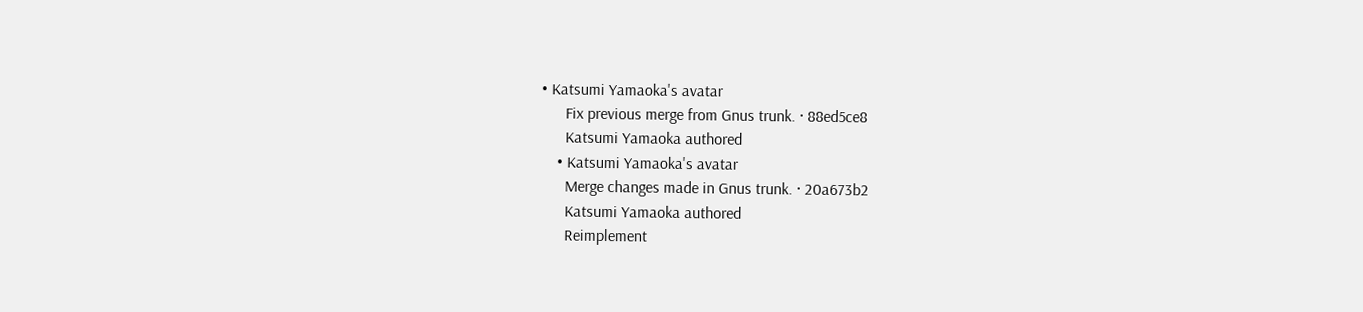• Katsumi Yamaoka's avatar
      Fix previous merge from Gnus trunk. · 88ed5ce8
      Katsumi Yamaoka authored
    • Katsumi Yamaoka's avatar
      Merge changes made in Gnus trunk. · 20a673b2
      Katsumi Yamaoka authored
      Reimplement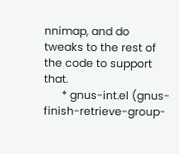nnimap, and do tweaks to the rest of the code to support that.
      * gnus-int.el (gnus-finish-retrieve-group-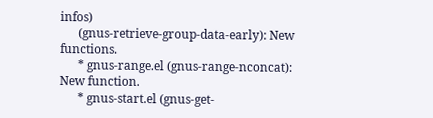infos)
      (gnus-retrieve-group-data-early): New functions.
      * gnus-range.el (gnus-range-nconcat): New function.
      * gnus-start.el (gnus-get-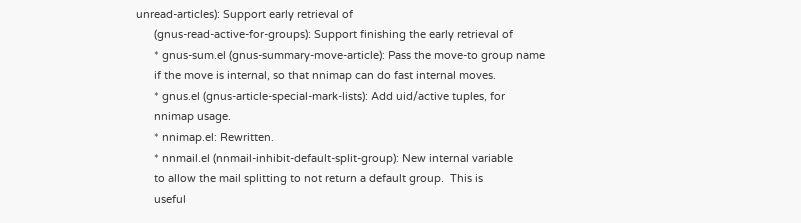unread-articles): Support early retrieval of
      (gnus-read-active-for-groups): Support finishing the early retrieval of
      * gnus-sum.el (gnus-summary-move-article): Pass the move-to group name
      if the move is internal, so that nnimap can do fast internal moves.
      * gnus.el (gnus-article-special-mark-lists): Add uid/active tuples, for
      nnimap usage.
      * nnimap.el: Rewritten.
      * nnmail.el (nnmail-inhibit-default-split-group): New internal variable
      to allow the mail splitting to not return a default group.  This is
      useful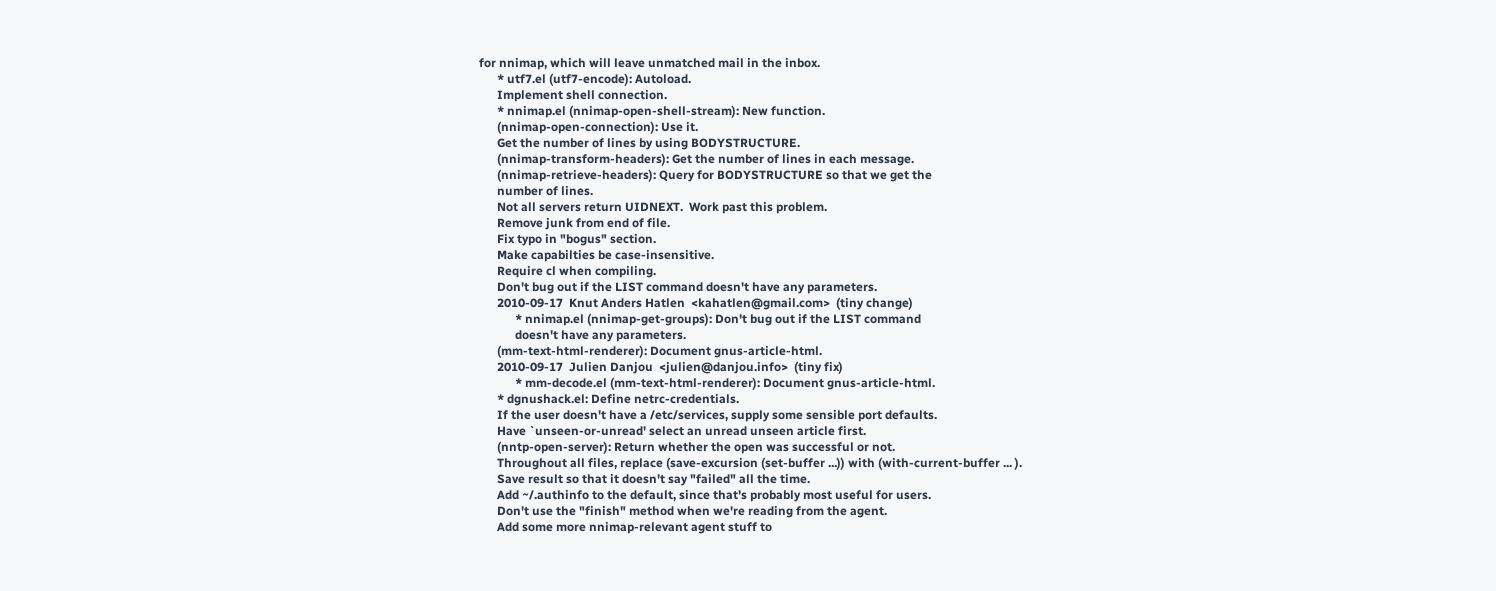for nnimap, which will leave unmatched mail in the inbox.
      * utf7.el (utf7-encode): Autoload.
      Implement shell connection.
      * nnimap.el (nnimap-open-shell-stream): New function.
      (nnimap-open-connection): Use it.
      Get the number of lines by using BODYSTRUCTURE.
      (nnimap-transform-headers): Get the number of lines in each message.
      (nnimap-retrieve-headers): Query for BODYSTRUCTURE so that we get the
      number of lines.
      Not all servers return UIDNEXT.  Work past this problem.
      Remove junk from end of file.
      Fix typo in "bogus" section.
      Make capabilties be case-insensitive.
      Require cl when compiling.
      Don't bug out if the LIST command doesn't have any parameters.
      2010-09-17  Knut Anders Hatlen  <kahatlen@gmail.com>  (tiny change)
            * nnimap.el (nnimap-get-groups): Don't bug out if the LIST command
            doesn't have any parameters.
      (mm-text-html-renderer): Document gnus-article-html.
      2010-09-17  Julien Danjou  <julien@danjou.info>  (tiny fix)
            * mm-decode.el (mm-text-html-renderer): Document gnus-article-html.
      * dgnushack.el: Define netrc-credentials.
      If the user doesn't have a /etc/services, supply some sensible port defaults.
      Have `unseen-or-unread' select an unread unseen article first.
      (nntp-open-server): Return whether the open was successful or not.
      Throughout all files, replace (save-excursion (set-buffer ...)) with (with-current-buffer ... ).
      Save result so that it doesn't say "failed" all the time.
      Add ~/.authinfo to the default, since that's probably most useful for users.
      Don't use the "finish" method when we're reading from the agent.
      Add some more nnimap-relevant agent stuff to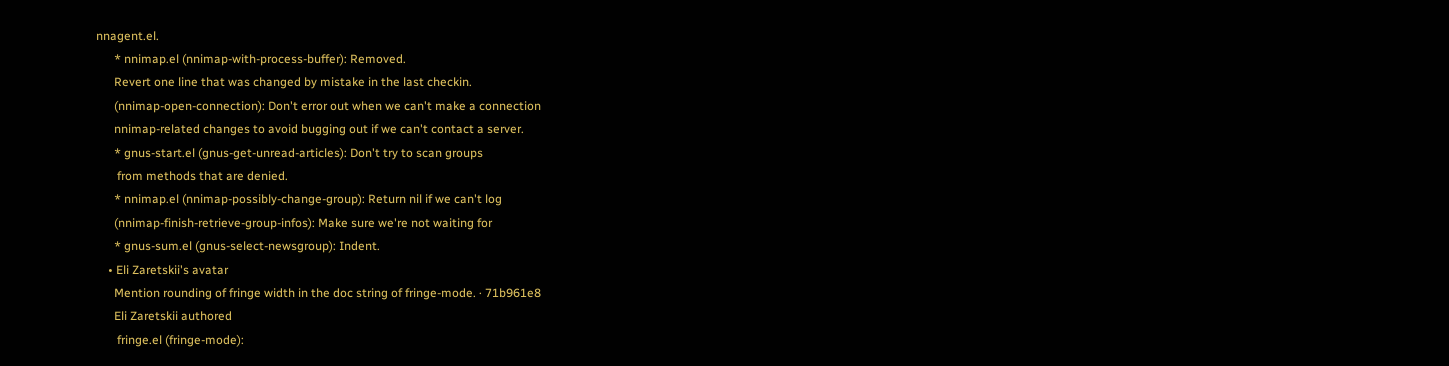nnagent.el.
      * nnimap.el (nnimap-with-process-buffer): Removed.
      Revert one line that was changed by mistake in the last checkin.
      (nnimap-open-connection): Don't error out when we can't make a connection
      nnimap-related changes to avoid bugging out if we can't contact a server.
      * gnus-start.el (gnus-get-unread-articles): Don't try to scan groups
       from methods that are denied.
      * nnimap.el (nnimap-possibly-change-group): Return nil if we can't log
      (nnimap-finish-retrieve-group-infos): Make sure we're not waiting for
      * gnus-sum.el (gnus-select-newsgroup): Indent.
    • Eli Zaretskii's avatar
      Mention rounding of fringe width in the doc string of fringe-mode. · 71b961e8
      Eli Zaretskii authored
       fringe.el (fringe-mode):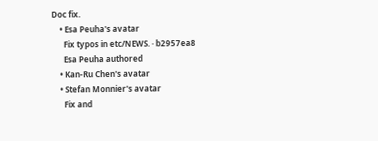Doc fix.
    • Esa Peuha's avatar
      Fix typos in etc/NEWS. · b2957ea8
      Esa Peuha authored
    • Kan-Ru Chen's avatar
    • Stefan Monnier's avatar
      Fix and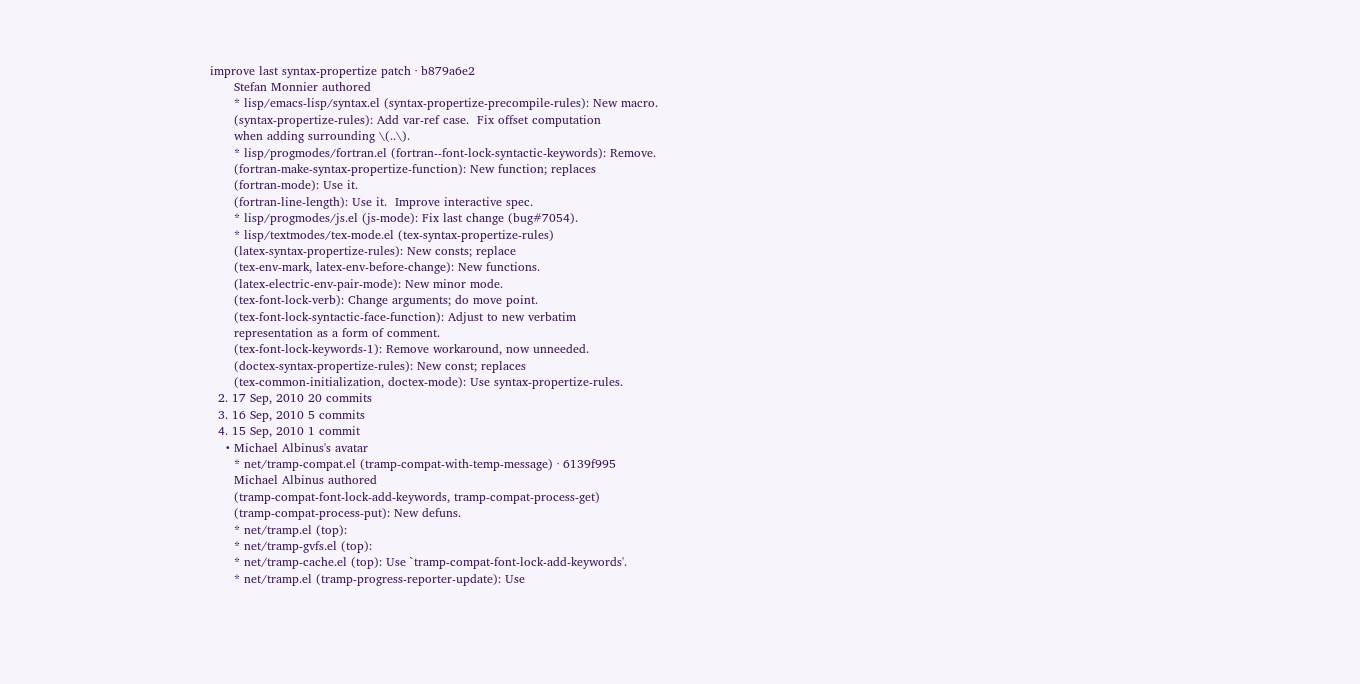improve last syntax-propertize patch · b879a6e2
      Stefan Monnier authored
      * lisp/emacs-lisp/syntax.el (syntax-propertize-precompile-rules): New macro.
      (syntax-propertize-rules): Add var-ref case.  Fix offset computation
      when adding surrounding \(..\).
      * lisp/progmodes/fortran.el (fortran--font-lock-syntactic-keywords): Remove.
      (fortran-make-syntax-propertize-function): New function; replaces
      (fortran-mode): Use it.
      (fortran-line-length): Use it.  Improve interactive spec.
      * lisp/progmodes/js.el (js-mode): Fix last change (bug#7054).
      * lisp/textmodes/tex-mode.el (tex-syntax-propertize-rules)
      (latex-syntax-propertize-rules): New consts; replace
      (tex-env-mark, latex-env-before-change): New functions.
      (latex-electric-env-pair-mode): New minor mode.
      (tex-font-lock-verb): Change arguments; do move point.
      (tex-font-lock-syntactic-face-function): Adjust to new verbatim
      representation as a form of comment.
      (tex-font-lock-keywords-1): Remove workaround, now unneeded.
      (doctex-syntax-propertize-rules): New const; replaces
      (tex-common-initialization, doctex-mode): Use syntax-propertize-rules.
  2. 17 Sep, 2010 20 commits
  3. 16 Sep, 2010 5 commits
  4. 15 Sep, 2010 1 commit
    • Michael Albinus's avatar
      * net/tramp-compat.el (tramp-compat-with-temp-message) · 6139f995
      Michael Albinus authored
      (tramp-compat-font-lock-add-keywords, tramp-compat-process-get)
      (tramp-compat-process-put): New defuns.
      * net/tramp.el (top):
      * net/tramp-gvfs.el (top):
      * net/tramp-cache.el (top): Use `tramp-compat-font-lock-add-keywords'.
      * net/tramp.el (tramp-progress-reporter-update): Use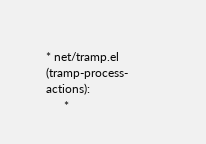* net/tramp.el (tramp-process-actions):
      *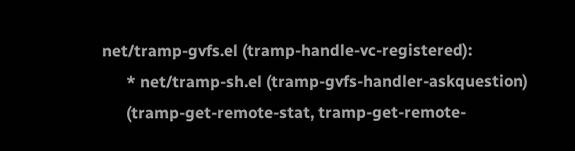net/tramp-gvfs.el (tramp-handle-vc-registered):
      * net/tramp-sh.el (tramp-gvfs-handler-askquestion)
      (tramp-get-remote-stat, tramp-get-remote-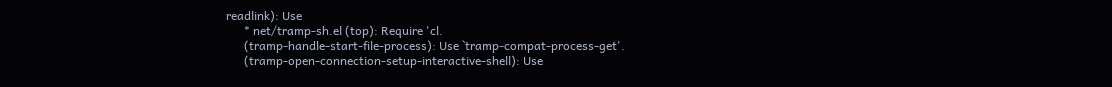readlink): Use
      * net/tramp-sh.el (top): Require 'cl.
      (tramp-handle-start-file-process): Use `tramp-compat-process-get'.
      (tramp-open-connection-setup-interactive-shell): Use